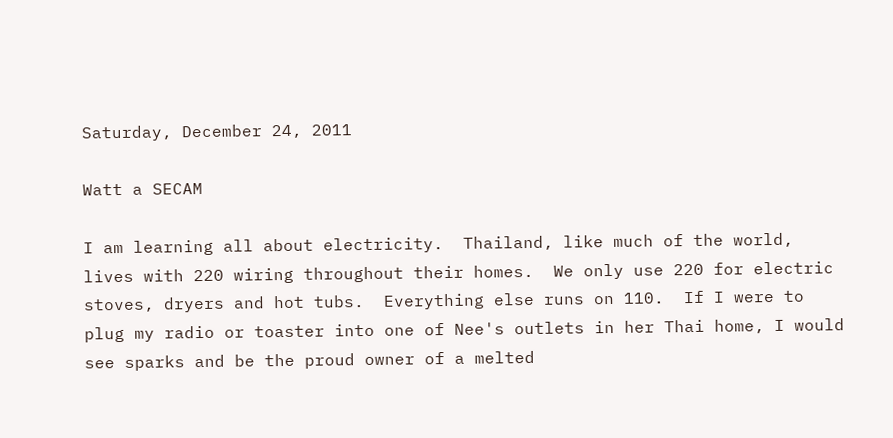Saturday, December 24, 2011

Watt a SECAM

I am learning all about electricity.  Thailand, like much of the world, lives with 220 wiring throughout their homes.  We only use 220 for electric stoves, dryers and hot tubs.  Everything else runs on 110.  If I were to plug my radio or toaster into one of Nee's outlets in her Thai home, I would see sparks and be the proud owner of a melted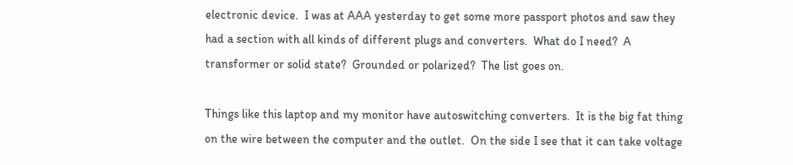electronic device.  I was at AAA yesterday to get some more passport photos and saw they had a section with all kinds of different plugs and converters.  What do I need?  A transformer or solid state?  Grounded or polarized?  The list goes on.

Things like this laptop and my monitor have autoswitching converters.  It is the big fat thing on the wire between the computer and the outlet.  On the side I see that it can take voltage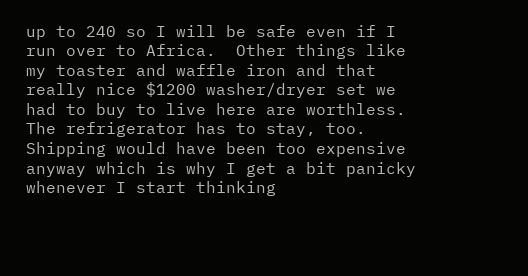up to 240 so I will be safe even if I run over to Africa.  Other things like my toaster and waffle iron and that really nice $1200 washer/dryer set we had to buy to live here are worthless.  The refrigerator has to stay, too.  Shipping would have been too expensive anyway which is why I get a bit panicky whenever I start thinking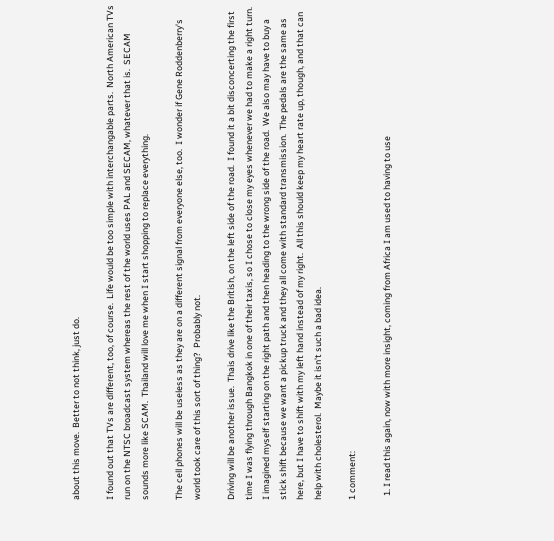about this move.  Better to not think, just do.

I found out that TVs are different, too, of course.  Life would be too simple with interchangable parts.  North American TVs run on the NTSC broadcast system whereas the rest of the world uses PAL and SECAM, whatever that is.  SECAM sounds more like SCAM.  Thailand will love me when I start shopping to replace everything.

The cell phones will be useless as they are on a different signal from everyone else, too.  I wonder if Gene Roddenberry's world took care of this sort of thing?  Probably not.

Driving will be another issue.  Thais drive like the British, on the left side of the road.  I found it a bit disconcerting the first time I was flying through Bangkok in one of their taxis, so I chose to close my eyes whenever we had to make a right turn.  I imagined myself starting on the right path and then heading to the wrong side of the road.  We also may have to buy a stick shift because we want a pickup truck and they all come with standard transmission.  The pedals are the same as here, but I have to shift with my left hand instead of my right.  All this should keep my heart rate up, though, and that can help with cholesterol.  Maybe it isn't such a bad idea.

1 comment:

  1. I read this again, now with more insight, coming from Africa I am used to having to use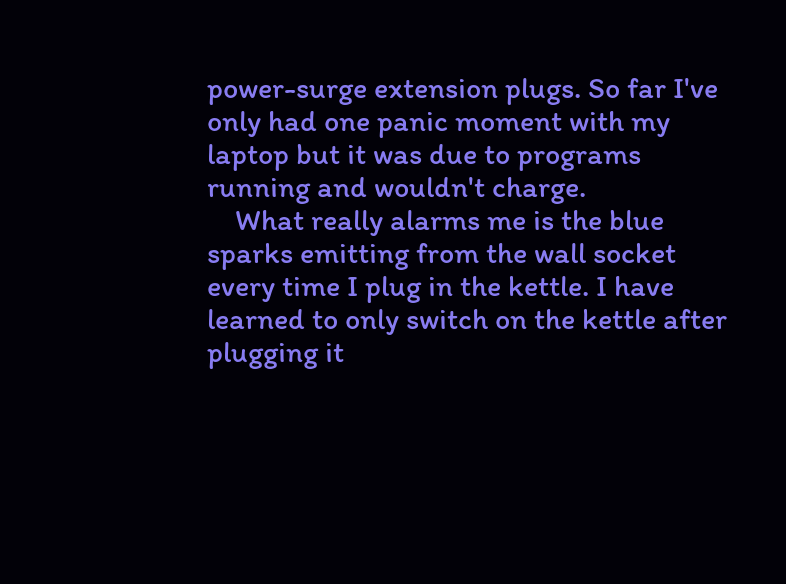power-surge extension plugs. So far I've only had one panic moment with my laptop but it was due to programs running and wouldn't charge.
    What really alarms me is the blue sparks emitting from the wall socket every time I plug in the kettle. I have learned to only switch on the kettle after plugging it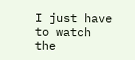I just have to watch the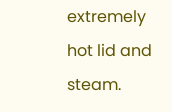extremely hot lid and steam.